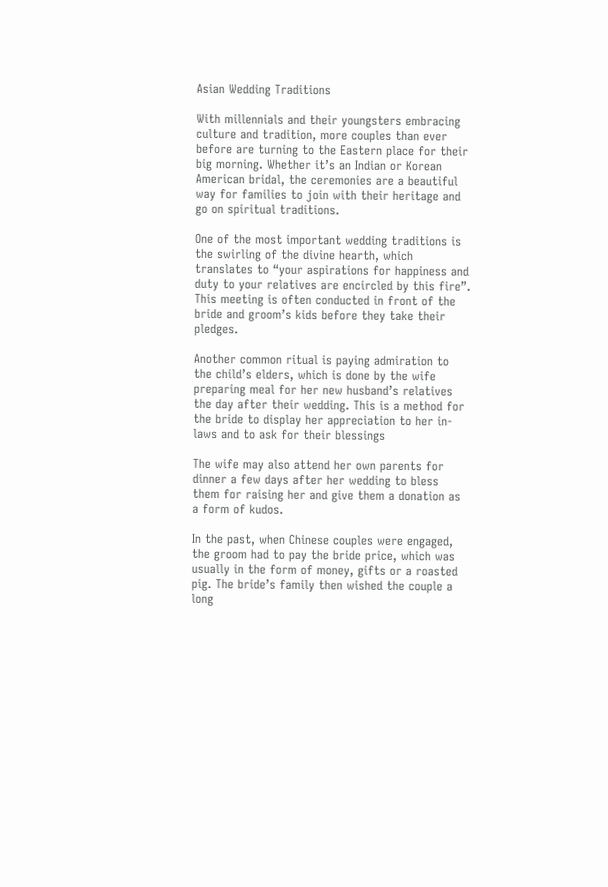Asian Wedding Traditions

With millennials and their youngsters embracing culture and tradition, more couples than ever before are turning to the Eastern place for their big morning. Whether it’s an Indian or Korean American bridal, the ceremonies are a beautiful way for families to join with their heritage and go on spiritual traditions.

One of the most important wedding traditions is the swirling of the divine hearth, which translates to “your aspirations for happiness and duty to your relatives are encircled by this fire”. This meeting is often conducted in front of the bride and groom’s kids before they take their pledges.

Another common ritual is paying admiration to the child’s elders, which is done by the wife preparing meal for her new husband’s relatives the day after their wedding. This is a method for the bride to display her appreciation to her in- laws and to ask for their blessings

The wife may also attend her own parents for dinner a few days after her wedding to bless them for raising her and give them a donation as a form of kudos.

In the past, when Chinese couples were engaged, the groom had to pay the bride price, which was usually in the form of money, gifts or a roasted pig. The bride’s family then wished the couple a long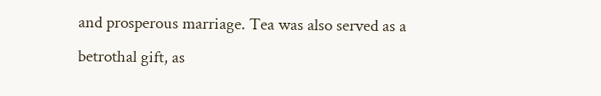and prosperous marriage. Tea was also served as a betrothal gift, as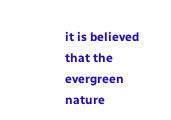it is believed that the evergreen nature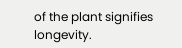of the plant signifies longevity.